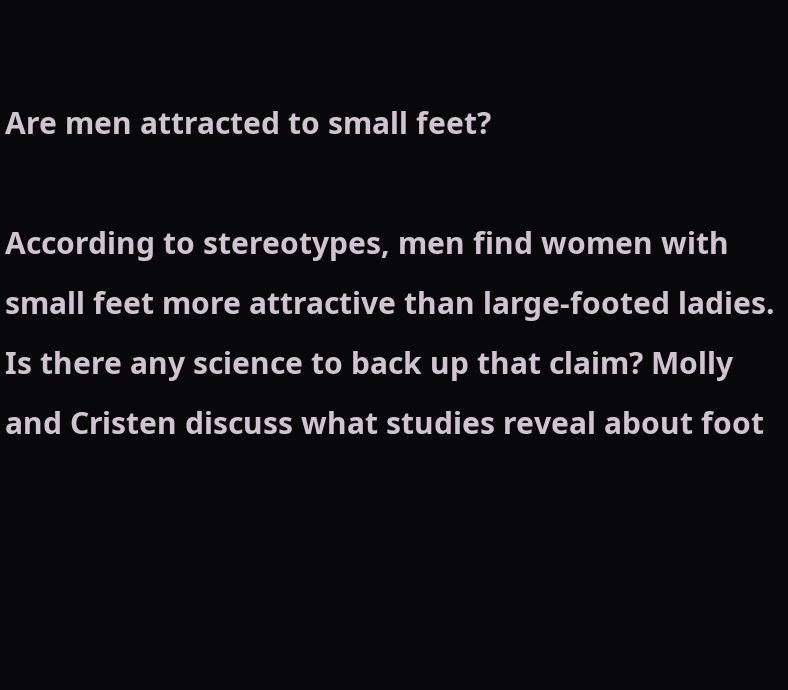Are men attracted to small feet?

According to stereotypes, men find women with small feet more attractive than large-footed ladies. Is there any science to back up that claim? Molly and Cristen discuss what studies reveal about foot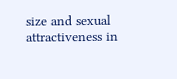size and sexual attractiveness in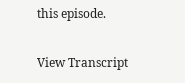this episode.

View Transcript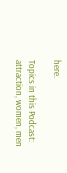here.

Topics in this Podcast: attraction, women, men